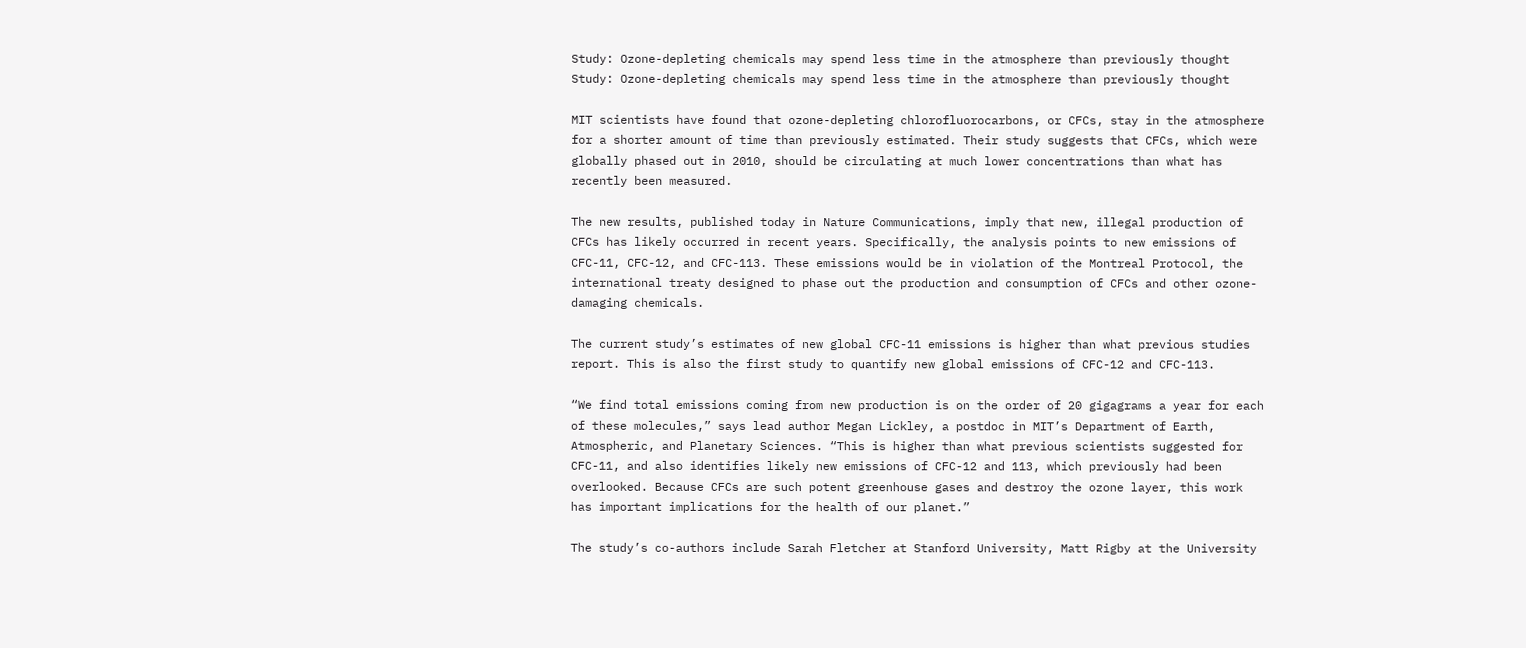Study: Ozone-depleting chemicals may spend less time in the atmosphere than previously thought
Study: Ozone-depleting chemicals may spend less time in the atmosphere than previously thought

MIT scientists have found that ozone-depleting chlorofluorocarbons, or CFCs, stay in the atmosphere for a shorter amount of time than previously estimated. Their study suggests that CFCs, which were globally phased out in 2010, should be circulating at much lower concentrations than what has recently been measured.

The new results, published today in Nature Communications, imply that new, illegal production of CFCs has likely occurred in recent years. Specifically, the analysis points to new emissions of CFC-11, CFC-12, and CFC-113. These emissions would be in violation of the Montreal Protocol, the international treaty designed to phase out the production and consumption of CFCs and other ozone-damaging chemicals.

The current study’s estimates of new global CFC-11 emissions is higher than what previous studies report. This is also the first study to quantify new global emissions of CFC-12 and CFC-113.

“We find total emissions coming from new production is on the order of 20 gigagrams a year for each of these molecules,” says lead author Megan Lickley, a postdoc in MIT’s Department of Earth, Atmospheric, and Planetary Sciences. “This is higher than what previous scientists suggested for CFC-11, and also identifies likely new emissions of CFC-12 and 113, which previously had been overlooked. Because CFCs are such potent greenhouse gases and destroy the ozone layer, this work has important implications for the health of our planet.”

The study’s co-authors include Sarah Fletcher at Stanford University, Matt Rigby at the University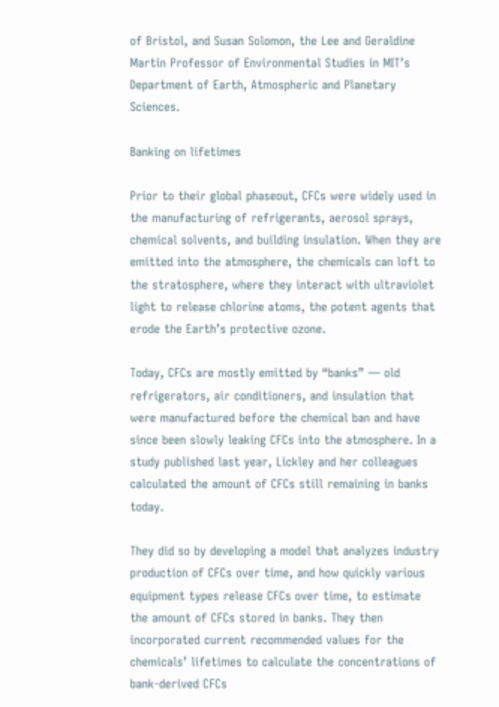of Bristol, and Susan Solomon, the Lee and Geraldine Martin Professor of Environmental Studies in MIT’s Department of Earth, Atmospheric and Planetary Sciences.

Banking on lifetimes

Prior to their global phaseout, CFCs were widely used in the manufacturing of refrigerants, aerosol sprays, chemical solvents, and building insulation. When they are emitted into the atmosphere, the chemicals can loft to the stratosphere, where they interact with ultraviolet light to release chlorine atoms, the potent agents that erode the Earth’s protective ozone.

Today, CFCs are mostly emitted by “banks” — old refrigerators, air conditioners, and insulation that were manufactured before the chemical ban and have since been slowly leaking CFCs into the atmosphere. In a study published last year, Lickley and her colleagues calculated the amount of CFCs still remaining in banks today.

They did so by developing a model that analyzes industry production of CFCs over time, and how quickly various equipment types release CFCs over time, to estimate the amount of CFCs stored in banks. They then incorporated current recommended values for the chemicals’ lifetimes to calculate the concentrations of bank-derived CFCs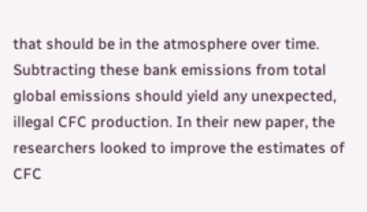that should be in the atmosphere over time. Subtracting these bank emissions from total global emissions should yield any unexpected, illegal CFC production. In their new paper, the researchers looked to improve the estimates of CFC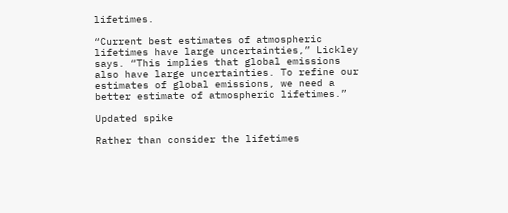lifetimes.

“Current best estimates of atmospheric lifetimes have large uncertainties,” Lickley says. “This implies that global emissions also have large uncertainties. To refine our estimates of global emissions, we need a better estimate of atmospheric lifetimes.”

Updated spike

Rather than consider the lifetimes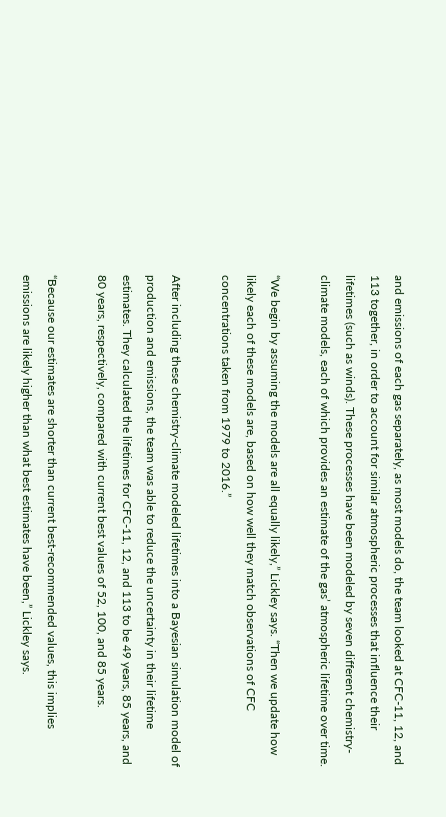and emissions of each gas separately, as most models do, the team looked at CFC-11, 12, and 113 together, in order to account for similar atmospheric processes that influence their lifetimes (such as winds). These processes have been modeled by seven different chemistry-climate models, each of which provides an estimate of the gas’ atmospheric lifetime over time.

“We begin by assuming the models are all equally likely,” Lickley says. “Then we update how likely each of these models are, based on how well they match observations of CFC concentrations taken from 1979 to 2016.”

After including these chemistry-climate modeled lifetimes into a Bayesian simulation model of production and emissions, the team was able to reduce the uncertainty in their lifetime estimates. They calculated the lifetimes for CFC-11, 12, and 113 to be 49 years, 85 years, and 80 years, respectively, compared with current best values of 52, 100, and 85 years.

“Because our estimates are shorter than current best-recommended values, this implies emissions are likely higher than what best estimates have been,” Lickley says.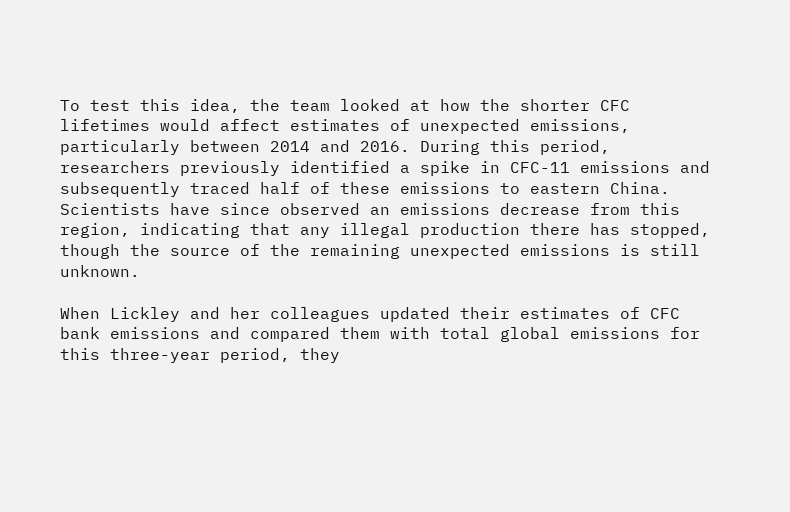To test this idea, the team looked at how the shorter CFC lifetimes would affect estimates of unexpected emissions, particularly between 2014 and 2016. During this period, researchers previously identified a spike in CFC-11 emissions and subsequently traced half of these emissions to eastern China. Scientists have since observed an emissions decrease from this region, indicating that any illegal production there has stopped, though the source of the remaining unexpected emissions is still unknown.

When Lickley and her colleagues updated their estimates of CFC bank emissions and compared them with total global emissions for this three-year period, they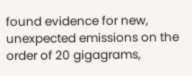found evidence for new, unexpected emissions on the order of 20 gigagrams,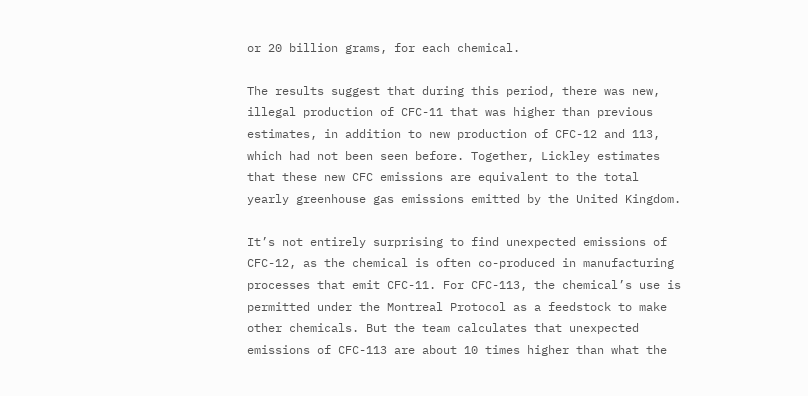or 20 billion grams, for each chemical.

The results suggest that during this period, there was new, illegal production of CFC-11 that was higher than previous estimates, in addition to new production of CFC-12 and 113, which had not been seen before. Together, Lickley estimates that these new CFC emissions are equivalent to the total yearly greenhouse gas emissions emitted by the United Kingdom.

It’s not entirely surprising to find unexpected emissions of CFC-12, as the chemical is often co-produced in manufacturing processes that emit CFC-11. For CFC-113, the chemical’s use is permitted under the Montreal Protocol as a feedstock to make other chemicals. But the team calculates that unexpected emissions of CFC-113 are about 10 times higher than what the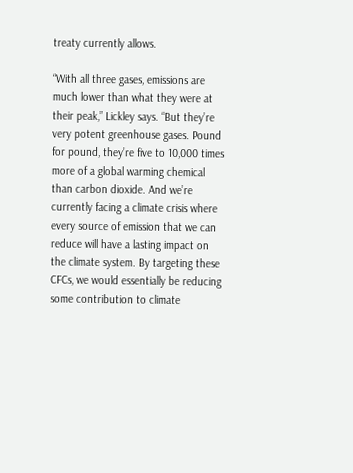treaty currently allows.

“With all three gases, emissions are much lower than what they were at their peak,” Lickley says. “But they’re very potent greenhouse gases. Pound for pound, they’re five to 10,000 times more of a global warming chemical than carbon dioxide. And we’re currently facing a climate crisis where every source of emission that we can reduce will have a lasting impact on the climate system. By targeting these CFCs, we would essentially be reducing some contribution to climate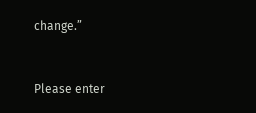change.”


Please enter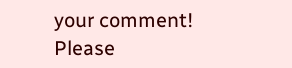your comment!
Please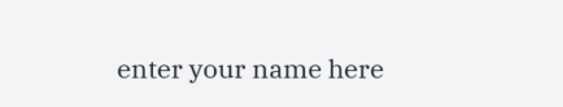enter your name here